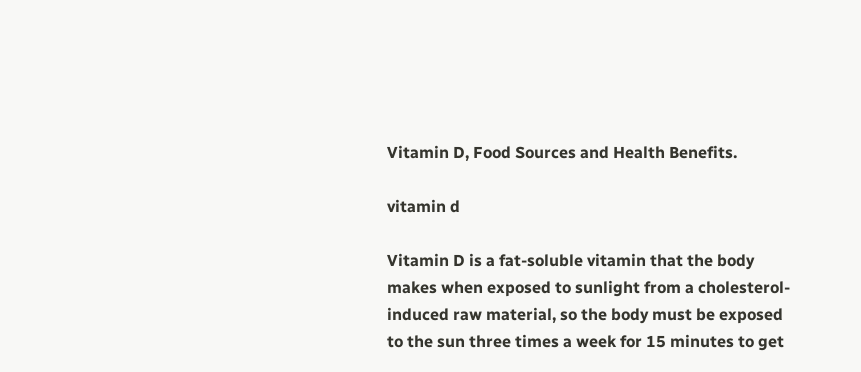Vitamin D, Food Sources and Health Benefits.

vitamin d

Vitamin D is a fat-soluble vitamin that the body makes when exposed to sunlight from a cholesterol-induced raw material, so the body must be exposed to the sun three times a week for 15 minutes to get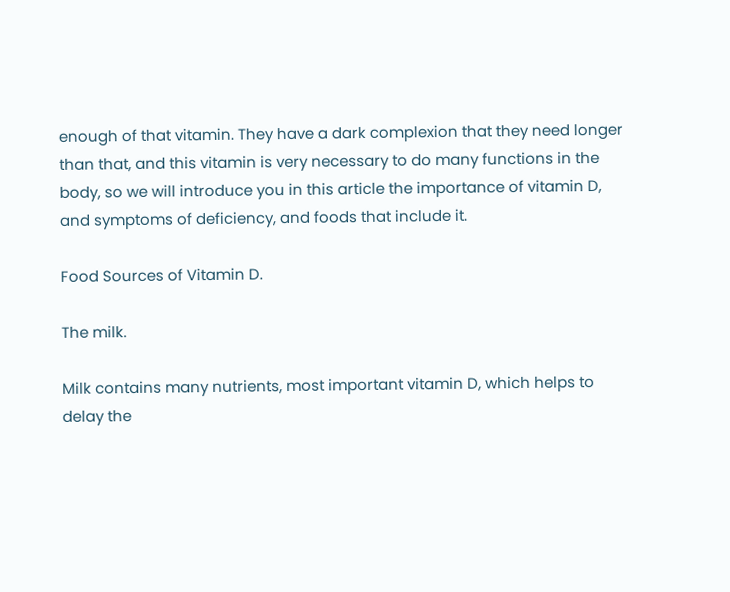enough of that vitamin. They have a dark complexion that they need longer than that, and this vitamin is very necessary to do many functions in the body, so we will introduce you in this article the importance of vitamin D, and symptoms of deficiency, and foods that include it.

Food Sources of Vitamin D.

The milk.

Milk contains many nutrients, most important vitamin D, which helps to delay the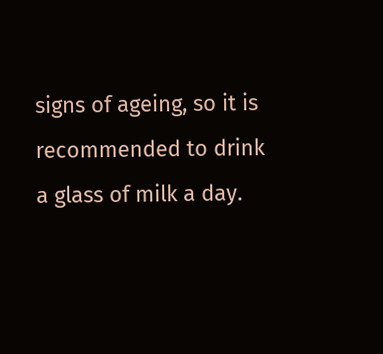signs of ageing, so it is recommended to drink a glass of milk a day.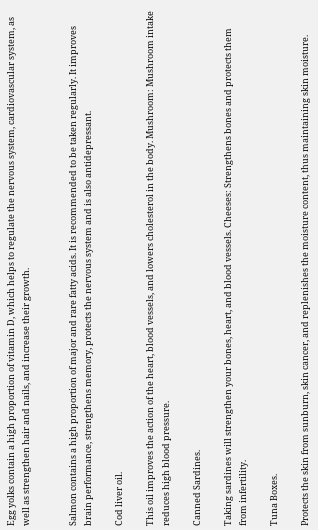Egg yolks contain a high proportion of vitamin D, which helps to regulate the nervous system, cardiovascular system, as well as strengthen hair and nails, and increase their growth.


Salmon contains a high proportion of major and rare fatty acids. It is recommended to be taken regularly. It improves brain performance, strengthens memory, protects the nervous system and is also antidepressant.

Cod liver oil.

This oil improves the action of the heart, blood vessels, and lowers cholesterol in the body. Mushroom: Mushroom intake reduces high blood pressure.

Canned Sardines.

Taking sardines will strengthen your bones, heart, and blood vessels. Cheeses: Strengthens bones and protects them from infertility.

Tuna Boxes.

Protects the skin from sunburn, skin cancer, and replenishes the moisture content, thus maintaining skin moisture.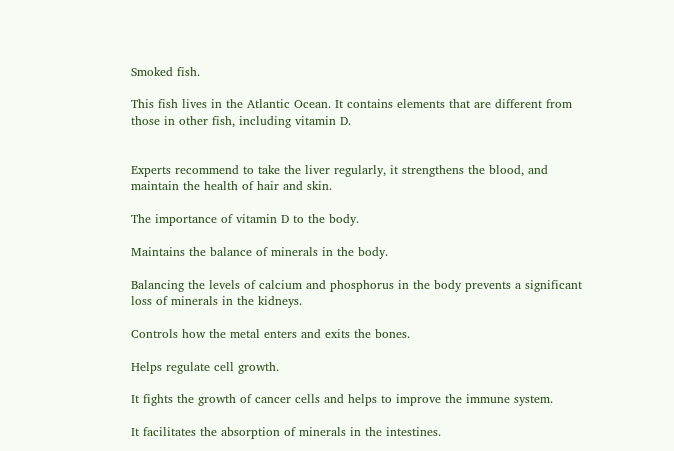Smoked fish.

This fish lives in the Atlantic Ocean. It contains elements that are different from those in other fish, including vitamin D.


Experts recommend to take the liver regularly, it strengthens the blood, and maintain the health of hair and skin.

The importance of vitamin D to the body.

Maintains the balance of minerals in the body.

Balancing the levels of calcium and phosphorus in the body prevents a significant loss of minerals in the kidneys.

Controls how the metal enters and exits the bones.

Helps regulate cell growth.

It fights the growth of cancer cells and helps to improve the immune system.

It facilitates the absorption of minerals in the intestines.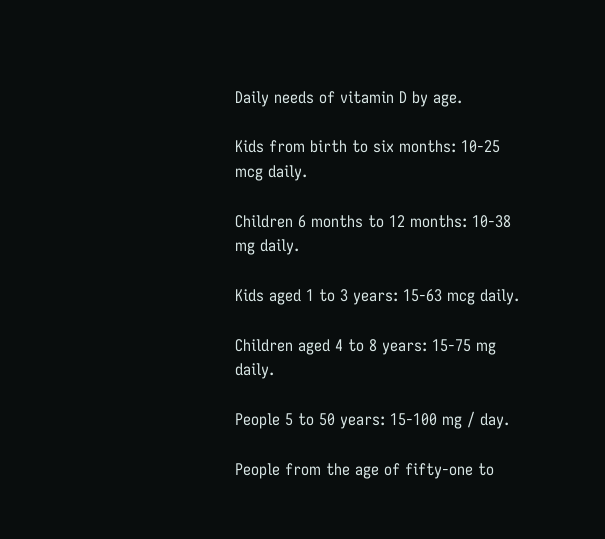Daily needs of vitamin D by age.

Kids from birth to six months: 10-25 mcg daily.

Children 6 months to 12 months: 10-38 mg daily.

Kids aged 1 to 3 years: 15-63 mcg daily.

Children aged 4 to 8 years: 15-75 mg daily.

People 5 to 50 years: 15-100 mg / day.

People from the age of fifty-one to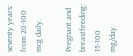seventy years: from 20-100 mcg daily.

Pregnant and breastfeeding: 15-100 mg/day.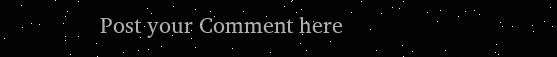Post your Comment here